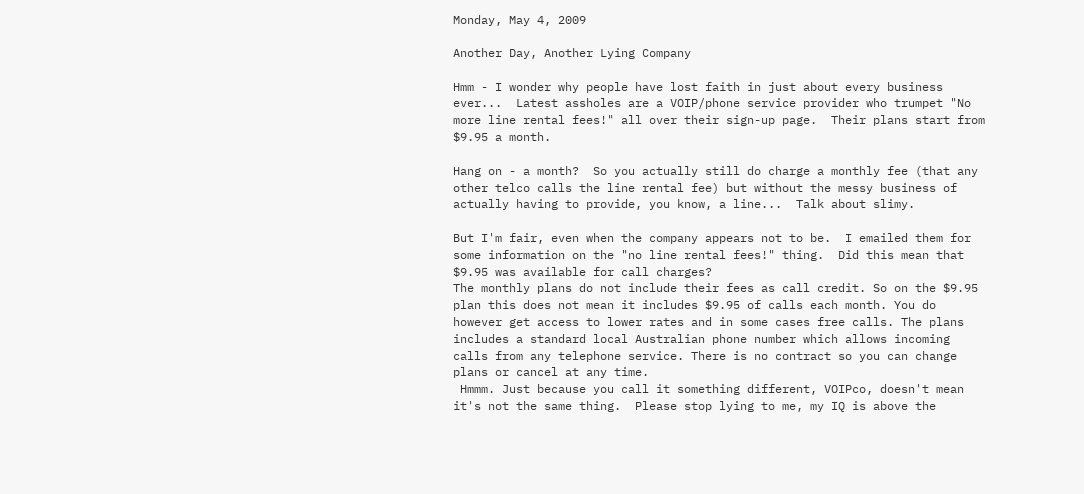Monday, May 4, 2009

Another Day, Another Lying Company

Hmm - I wonder why people have lost faith in just about every business ever...  Latest assholes are a VOIP/phone service provider who trumpet "No more line rental fees!" all over their sign-up page.  Their plans start from $9.95 a month.

Hang on - a month?  So you actually still do charge a monthly fee (that any other telco calls the line rental fee) but without the messy business of actually having to provide, you know, a line...  Talk about slimy.

But I'm fair, even when the company appears not to be.  I emailed them for some information on the "no line rental fees!" thing.  Did this mean that $9.95 was available for call charges?
The monthly plans do not include their fees as call credit. So on the $9.95 plan this does not mean it includes $9.95 of calls each month. You do however get access to lower rates and in some cases free calls. The plans includes a standard local Australian phone number which allows incoming calls from any telephone service. There is no contract so you can change plans or cancel at any time.
 Hmmm. Just because you call it something different, VOIPco, doesn't mean it's not the same thing.  Please stop lying to me, my IQ is above the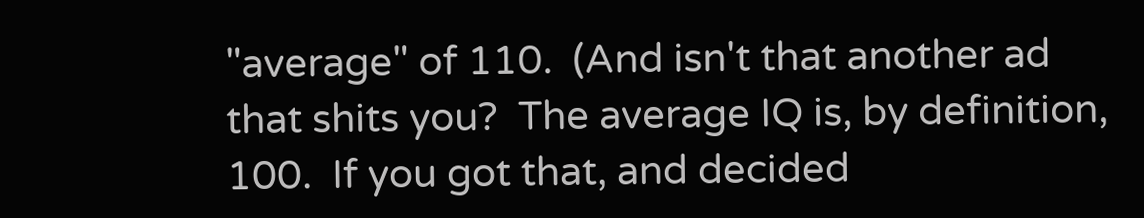"average" of 110.  (And isn't that another ad that shits you?  The average IQ is, by definition, 100.  If you got that, and decided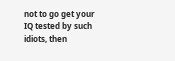not to go get your IQ tested by such idiots, then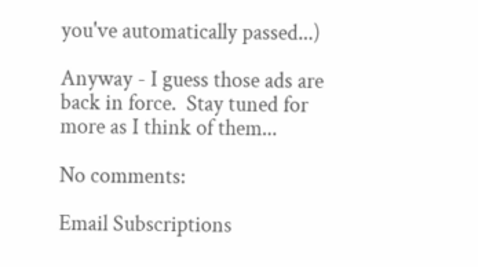you've automatically passed...)

Anyway - I guess those ads are back in force.  Stay tuned for more as I think of them...

No comments:

Email Subscriptions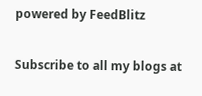powered by FeedBlitz

Subscribe to all my blogs at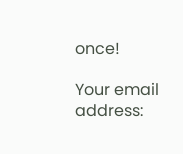once!

Your email address: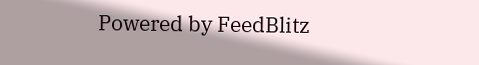Powered by FeedBlitz